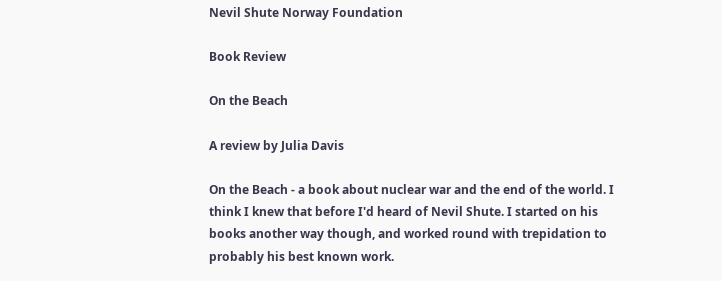Nevil Shute Norway Foundation

Book Review

On the Beach

A review by Julia Davis

On the Beach - a book about nuclear war and the end of the world. I think I knew that before I'd heard of Nevil Shute. I started on his books another way though, and worked round with trepidation to probably his best known work.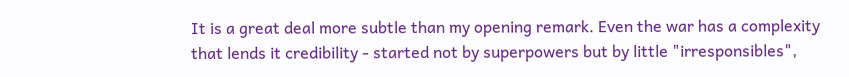It is a great deal more subtle than my opening remark. Even the war has a complexity that lends it credibility - started not by superpowers but by little "irresponsibles",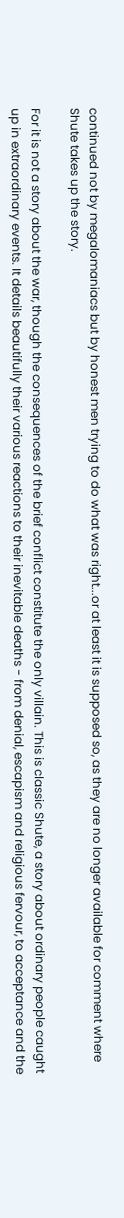continued not by megalomaniacs but by honest men trying to do what was right...or at least it is supposed so, as they are no longer available for comment where Shute takes up the story.

For it is not a story about the war, though the consequences of the brief conflict constitute the only villain. This is classic Shute, a story about ordinary people caught up in extraordinary events. It details beautifully their various reactions to their inevitable deaths - from denial, escapism and religious fervour, to acceptance and the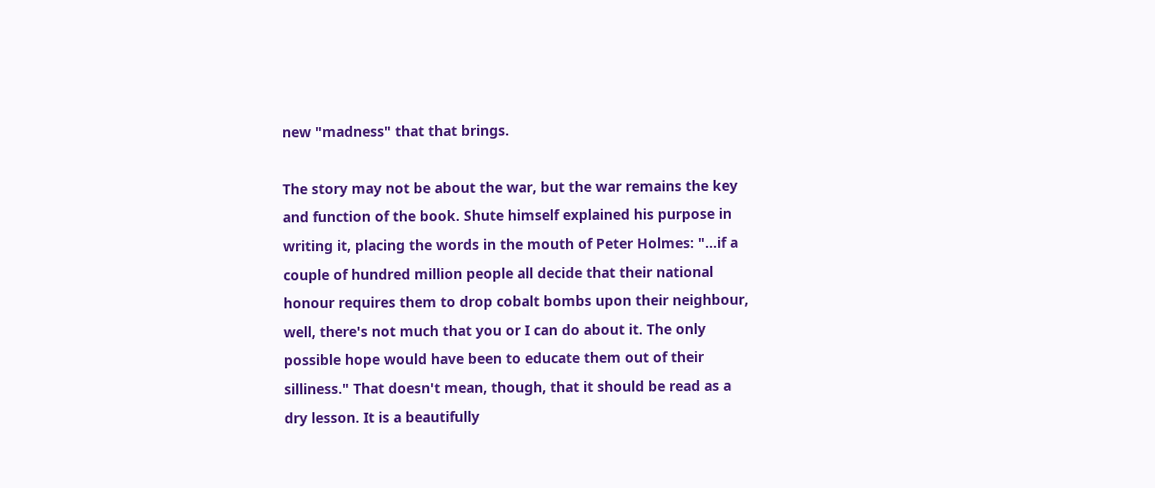new "madness" that that brings.

The story may not be about the war, but the war remains the key and function of the book. Shute himself explained his purpose in writing it, placing the words in the mouth of Peter Holmes: "...if a couple of hundred million people all decide that their national honour requires them to drop cobalt bombs upon their neighbour, well, there's not much that you or I can do about it. The only possible hope would have been to educate them out of their silliness." That doesn't mean, though, that it should be read as a dry lesson. It is a beautifully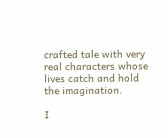crafted tale with very real characters whose lives catch and hold the imagination.

I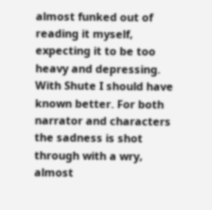almost funked out of reading it myself, expecting it to be too heavy and depressing. With Shute I should have known better. For both narrator and characters the sadness is shot through with a wry, almost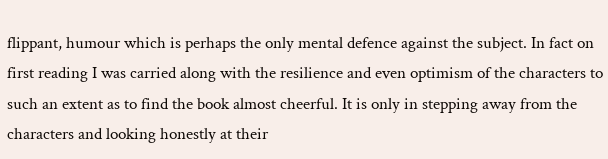flippant, humour which is perhaps the only mental defence against the subject. In fact on first reading I was carried along with the resilience and even optimism of the characters to such an extent as to find the book almost cheerful. It is only in stepping away from the characters and looking honestly at their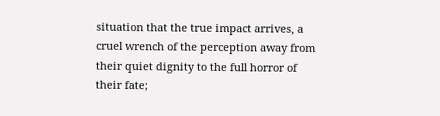situation that the true impact arrives, a cruel wrench of the perception away from their quiet dignity to the full horror of their fate;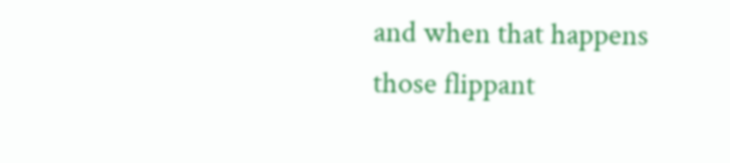and when that happens those flippant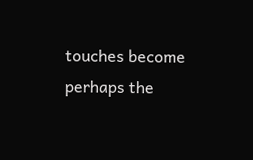touches become perhaps the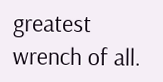greatest wrench of all.